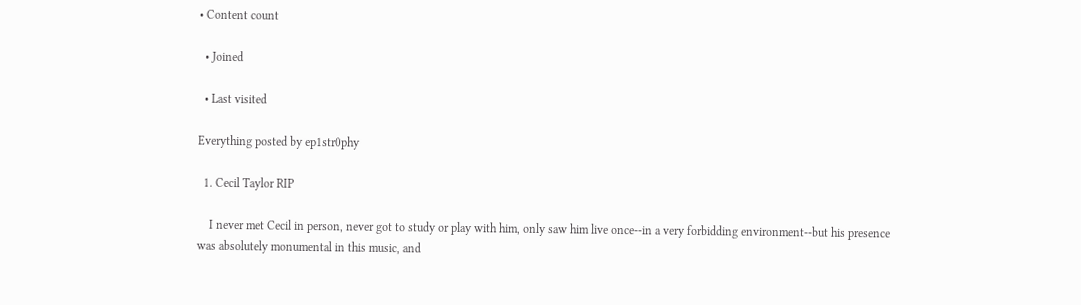• Content count

  • Joined

  • Last visited

Everything posted by ep1str0phy

  1. Cecil Taylor RIP

    I never met Cecil in person, never got to study or play with him, only saw him live once--in a very forbidding environment--but his presence was absolutely monumental in this music, and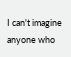I can't imagine anyone who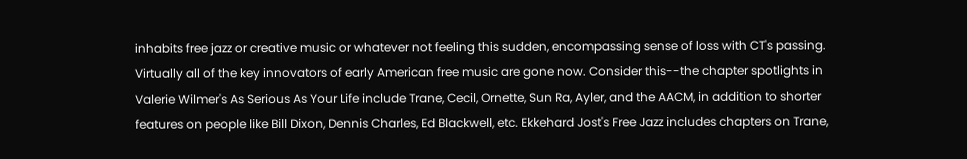inhabits free jazz or creative music or whatever not feeling this sudden, encompassing sense of loss with CT's passing. Virtually all of the key innovators of early American free music are gone now. Consider this--the chapter spotlights in Valerie Wilmer's As Serious As Your Life include Trane, Cecil, Ornette, Sun Ra, Ayler, and the AACM, in addition to shorter features on people like Bill Dixon, Dennis Charles, Ed Blackwell, etc. Ekkehard Jost's Free Jazz includes chapters on Trane,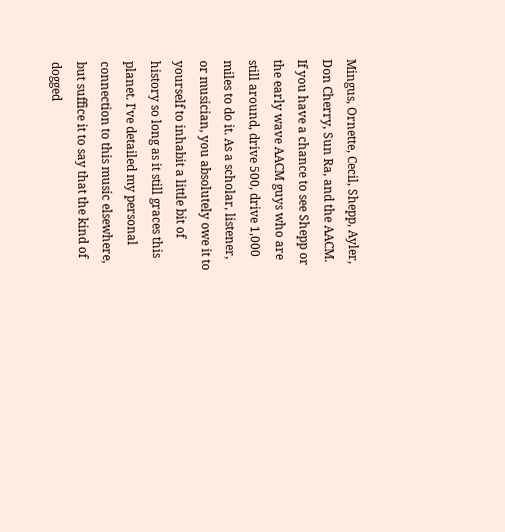Mingus, Ornette, Cecil, Shepp, Ayler, Don Cherry, Sun Ra, and the AACM. If you have a chance to see Shepp or the early wave AACM guys who are still around, drive 500, drive 1,000 miles to do it. As a scholar, listener, or musician, you absolutely owe it to yourself to inhabit a little bit of history so long as it still graces this planet. I've detailed my personal connection to this music elsewhere, but suffice it to say that the kind of dogged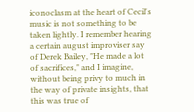iconoclasm at the heart of Cecil's music is not something to be taken lightly. I remember hearing a certain august improviser say of Derek Bailey, "He made a lot of sacrifices," and I imagine, without being privy to much in the way of private insights, that this was true of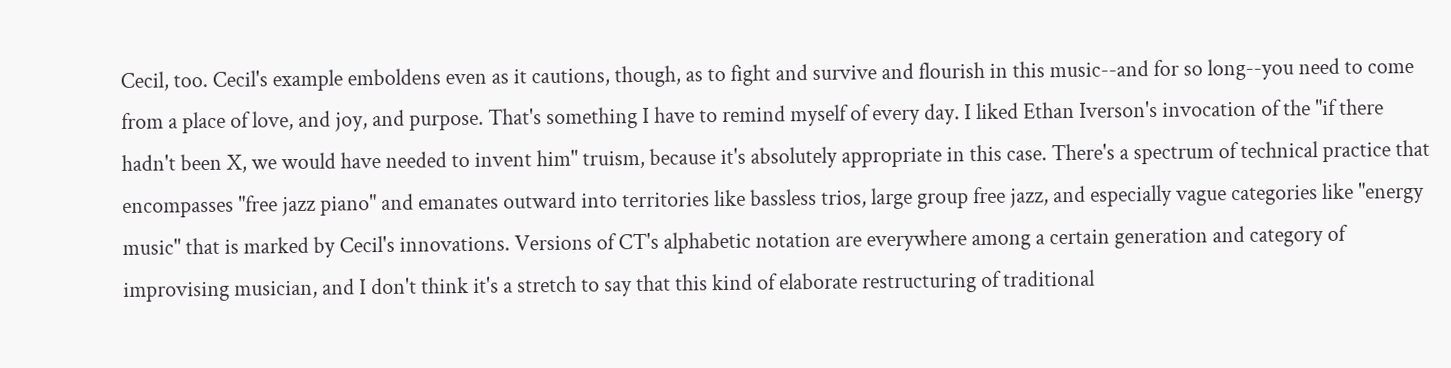Cecil, too. Cecil's example emboldens even as it cautions, though, as to fight and survive and flourish in this music--and for so long--you need to come from a place of love, and joy, and purpose. That's something I have to remind myself of every day. I liked Ethan Iverson's invocation of the "if there hadn't been X, we would have needed to invent him" truism, because it's absolutely appropriate in this case. There's a spectrum of technical practice that encompasses "free jazz piano" and emanates outward into territories like bassless trios, large group free jazz, and especially vague categories like "energy music" that is marked by Cecil's innovations. Versions of CT's alphabetic notation are everywhere among a certain generation and category of improvising musician, and I don't think it's a stretch to say that this kind of elaborate restructuring of traditional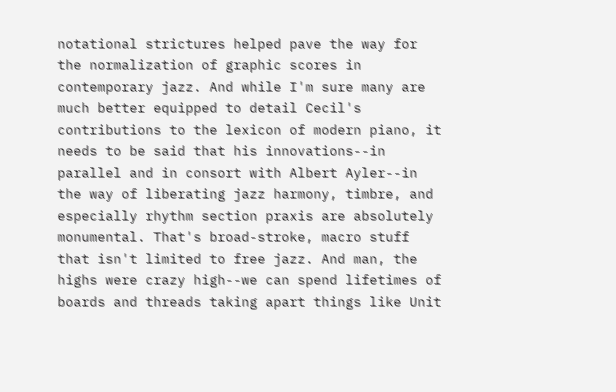notational strictures helped pave the way for the normalization of graphic scores in contemporary jazz. And while I'm sure many are much better equipped to detail Cecil's contributions to the lexicon of modern piano, it needs to be said that his innovations--in parallel and in consort with Albert Ayler--in the way of liberating jazz harmony, timbre, and especially rhythm section praxis are absolutely monumental. That's broad-stroke, macro stuff that isn't limited to free jazz. And man, the highs were crazy high--we can spend lifetimes of boards and threads taking apart things like Unit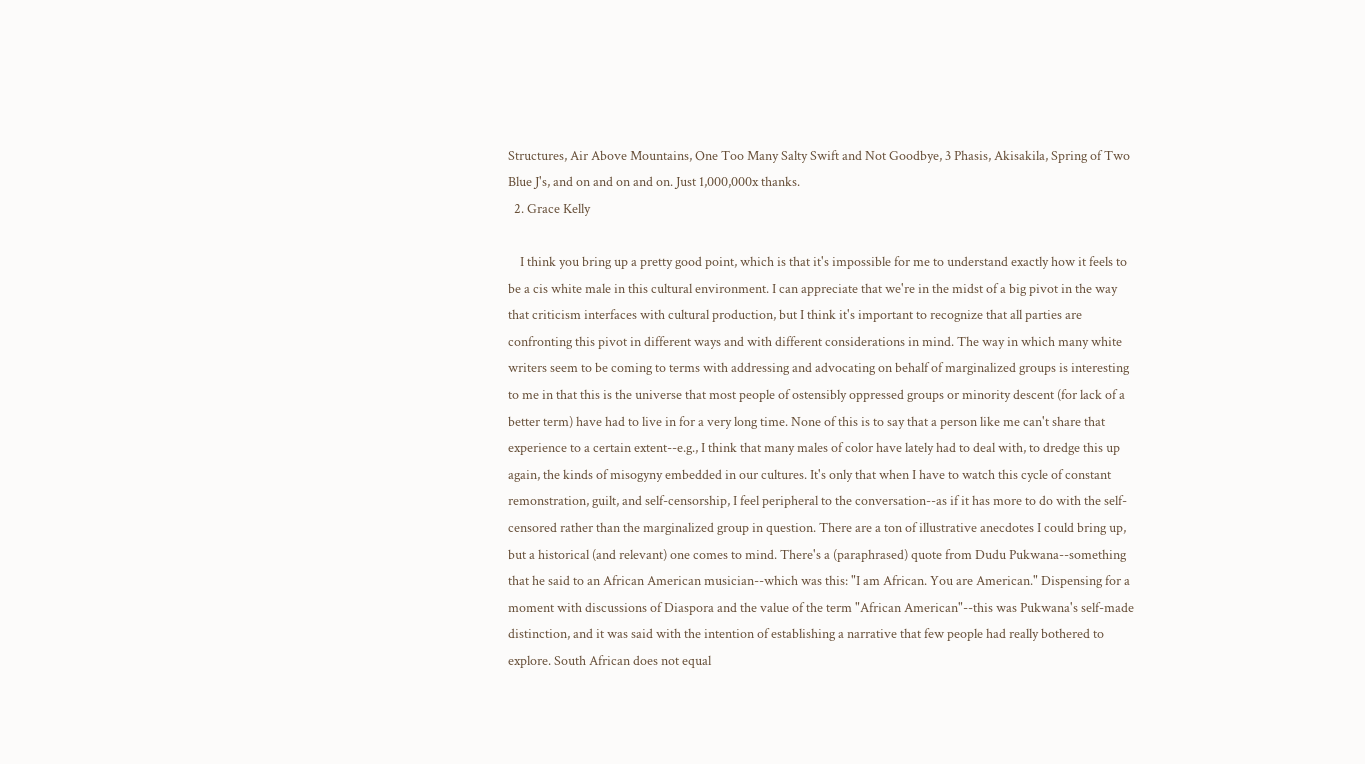Structures, Air Above Mountains, One Too Many Salty Swift and Not Goodbye, 3 Phasis, Akisakila, Spring of Two Blue J's, and on and on and on. Just 1,000,000x thanks.
  2. Grace Kelly

    I think you bring up a pretty good point, which is that it's impossible for me to understand exactly how it feels to be a cis white male in this cultural environment. I can appreciate that we're in the midst of a big pivot in the way that criticism interfaces with cultural production, but I think it's important to recognize that all parties are confronting this pivot in different ways and with different considerations in mind. The way in which many white writers seem to be coming to terms with addressing and advocating on behalf of marginalized groups is interesting to me in that this is the universe that most people of ostensibly oppressed groups or minority descent (for lack of a better term) have had to live in for a very long time. None of this is to say that a person like me can't share that experience to a certain extent--e.g., I think that many males of color have lately had to deal with, to dredge this up again, the kinds of misogyny embedded in our cultures. It's only that when I have to watch this cycle of constant remonstration, guilt, and self-censorship, I feel peripheral to the conversation--as if it has more to do with the self-censored rather than the marginalized group in question. There are a ton of illustrative anecdotes I could bring up, but a historical (and relevant) one comes to mind. There's a (paraphrased) quote from Dudu Pukwana--something that he said to an African American musician--which was this: "I am African. You are American." Dispensing for a moment with discussions of Diaspora and the value of the term "African American"--this was Pukwana's self-made distinction, and it was said with the intention of establishing a narrative that few people had really bothered to explore. South African does not equal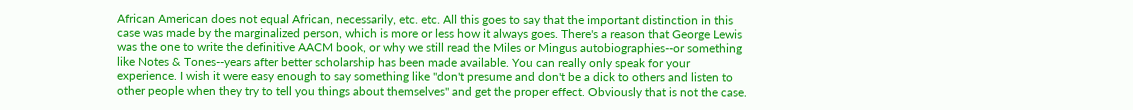African American does not equal African, necessarily, etc. etc. All this goes to say that the important distinction in this case was made by the marginalized person, which is more or less how it always goes. There's a reason that George Lewis was the one to write the definitive AACM book, or why we still read the Miles or Mingus autobiographies--or something like Notes & Tones--years after better scholarship has been made available. You can really only speak for your experience. I wish it were easy enough to say something like "don't presume and don't be a dick to others and listen to other people when they try to tell you things about themselves" and get the proper effect. Obviously that is not the case.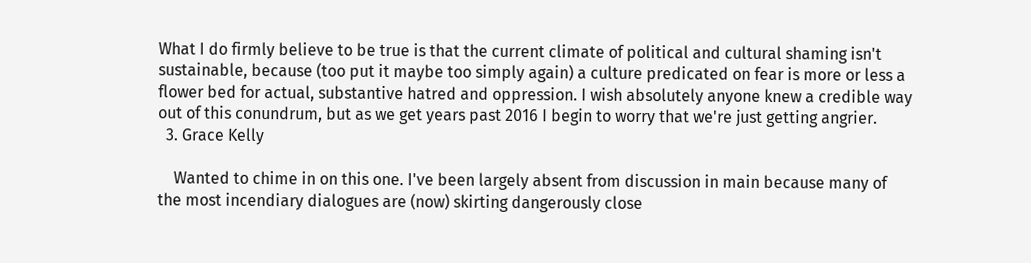What I do firmly believe to be true is that the current climate of political and cultural shaming isn't sustainable, because (too put it maybe too simply again) a culture predicated on fear is more or less a flower bed for actual, substantive hatred and oppression. I wish absolutely anyone knew a credible way out of this conundrum, but as we get years past 2016 I begin to worry that we're just getting angrier.
  3. Grace Kelly

    Wanted to chime in on this one. I've been largely absent from discussion in main because many of the most incendiary dialogues are (now) skirting dangerously close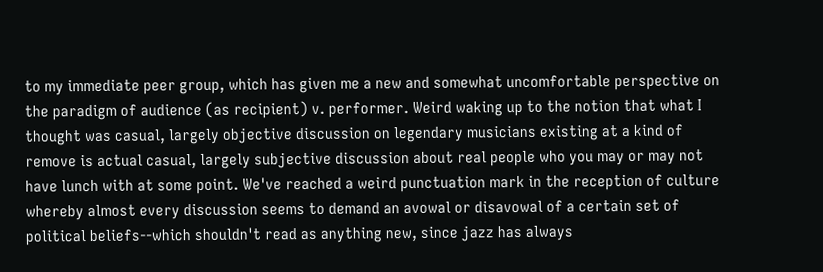to my immediate peer group, which has given me a new and somewhat uncomfortable perspective on the paradigm of audience (as recipient) v. performer. Weird waking up to the notion that what I thought was casual, largely objective discussion on legendary musicians existing at a kind of remove is actual casual, largely subjective discussion about real people who you may or may not have lunch with at some point. We've reached a weird punctuation mark in the reception of culture whereby almost every discussion seems to demand an avowal or disavowal of a certain set of political beliefs--which shouldn't read as anything new, since jazz has always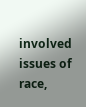involved issues of race,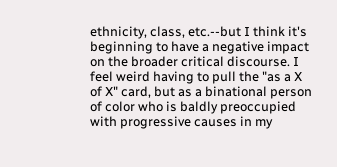ethnicity, class, etc.--but I think it's beginning to have a negative impact on the broader critical discourse. I feel weird having to pull the "as a X of X" card, but as a binational person of color who is baldly preoccupied with progressive causes in my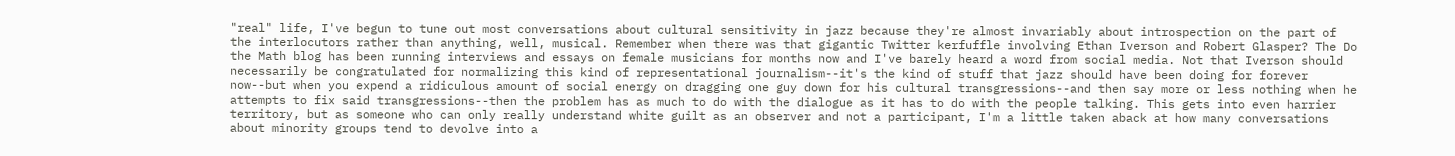"real" life, I've begun to tune out most conversations about cultural sensitivity in jazz because they're almost invariably about introspection on the part of the interlocutors rather than anything, well, musical. Remember when there was that gigantic Twitter kerfuffle involving Ethan Iverson and Robert Glasper? The Do the Math blog has been running interviews and essays on female musicians for months now and I've barely heard a word from social media. Not that Iverson should necessarily be congratulated for normalizing this kind of representational journalism--it's the kind of stuff that jazz should have been doing for forever now--but when you expend a ridiculous amount of social energy on dragging one guy down for his cultural transgressions--and then say more or less nothing when he attempts to fix said transgressions--then the problem has as much to do with the dialogue as it has to do with the people talking. This gets into even harrier territory, but as someone who can only really understand white guilt as an observer and not a participant, I'm a little taken aback at how many conversations about minority groups tend to devolve into a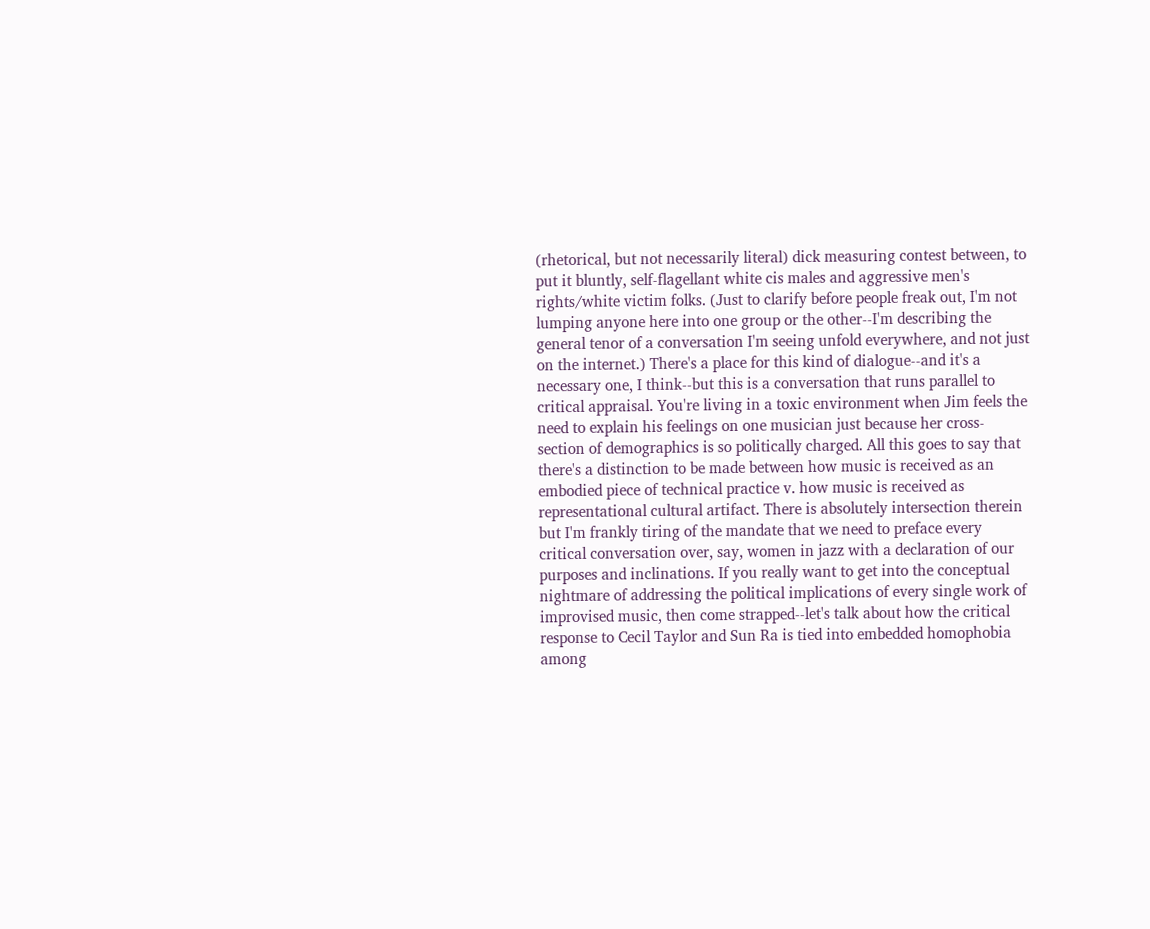(rhetorical, but not necessarily literal) dick measuring contest between, to put it bluntly, self-flagellant white cis males and aggressive men's rights/white victim folks. (Just to clarify before people freak out, I'm not lumping anyone here into one group or the other--I'm describing the general tenor of a conversation I'm seeing unfold everywhere, and not just on the internet.) There's a place for this kind of dialogue--and it's a necessary one, I think--but this is a conversation that runs parallel to critical appraisal. You're living in a toxic environment when Jim feels the need to explain his feelings on one musician just because her cross-section of demographics is so politically charged. All this goes to say that there's a distinction to be made between how music is received as an embodied piece of technical practice v. how music is received as representational cultural artifact. There is absolutely intersection therein but I'm frankly tiring of the mandate that we need to preface every critical conversation over, say, women in jazz with a declaration of our purposes and inclinations. If you really want to get into the conceptual nightmare of addressing the political implications of every single work of improvised music, then come strapped--let's talk about how the critical response to Cecil Taylor and Sun Ra is tied into embedded homophobia among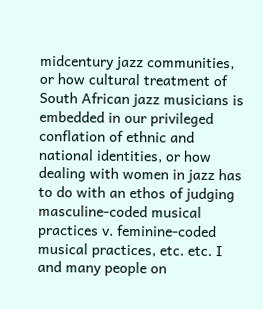midcentury jazz communities, or how cultural treatment of South African jazz musicians is embedded in our privileged conflation of ethnic and national identities, or how dealing with women in jazz has to do with an ethos of judging masculine-coded musical practices v. feminine-coded musical practices, etc. etc. I and many people on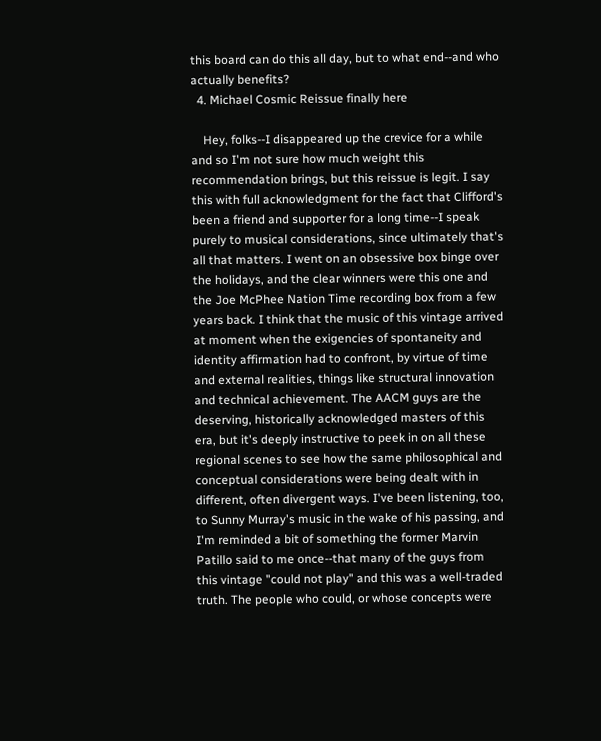this board can do this all day, but to what end--and who actually benefits?
  4. Michael Cosmic Reissue finally here

    Hey, folks--I disappeared up the crevice for a while and so I'm not sure how much weight this recommendation brings, but this reissue is legit. I say this with full acknowledgment for the fact that Clifford's been a friend and supporter for a long time--I speak purely to musical considerations, since ultimately that's all that matters. I went on an obsessive box binge over the holidays, and the clear winners were this one and the Joe McPhee Nation Time recording box from a few years back. I think that the music of this vintage arrived at moment when the exigencies of spontaneity and identity affirmation had to confront, by virtue of time and external realities, things like structural innovation and technical achievement. The AACM guys are the deserving, historically acknowledged masters of this era, but it's deeply instructive to peek in on all these regional scenes to see how the same philosophical and conceptual considerations were being dealt with in different, often divergent ways. I've been listening, too, to Sunny Murray's music in the wake of his passing, and I'm reminded a bit of something the former Marvin Patillo said to me once--that many of the guys from this vintage "could not play" and this was a well-traded truth. The people who could, or whose concepts were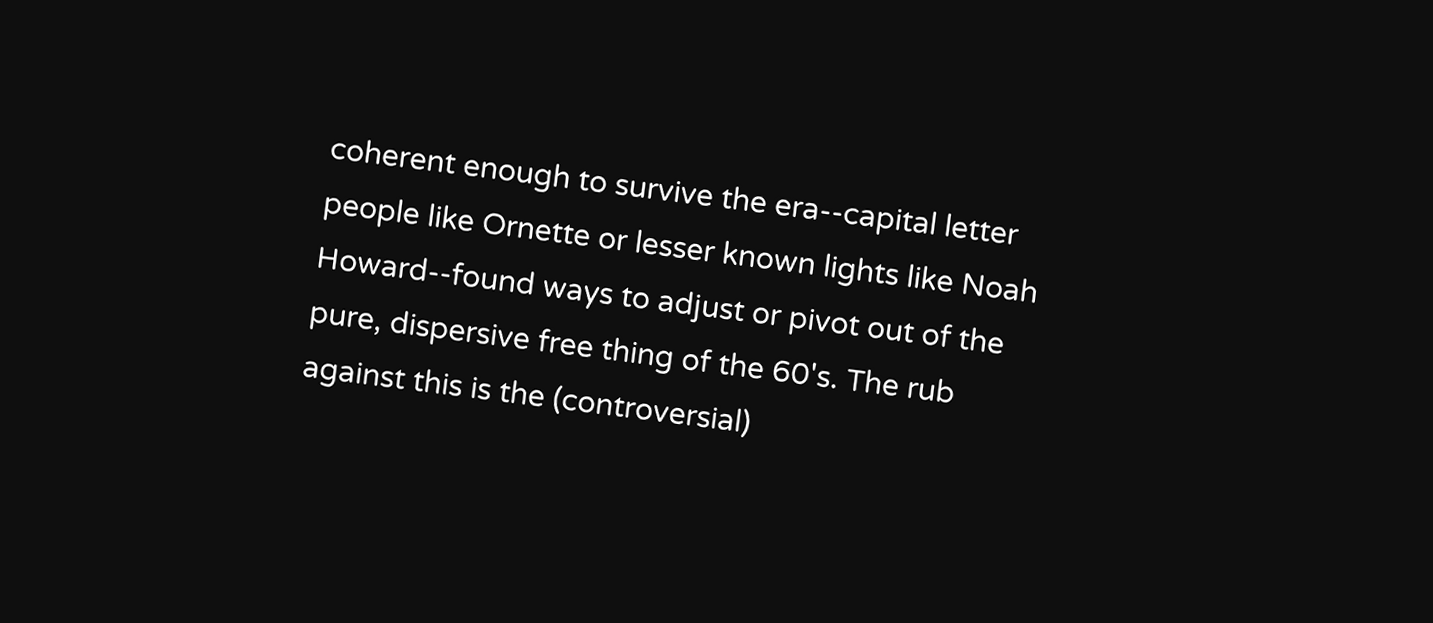coherent enough to survive the era--capital letter people like Ornette or lesser known lights like Noah Howard--found ways to adjust or pivot out of the pure, dispersive free thing of the 60's. The rub against this is the (controversial)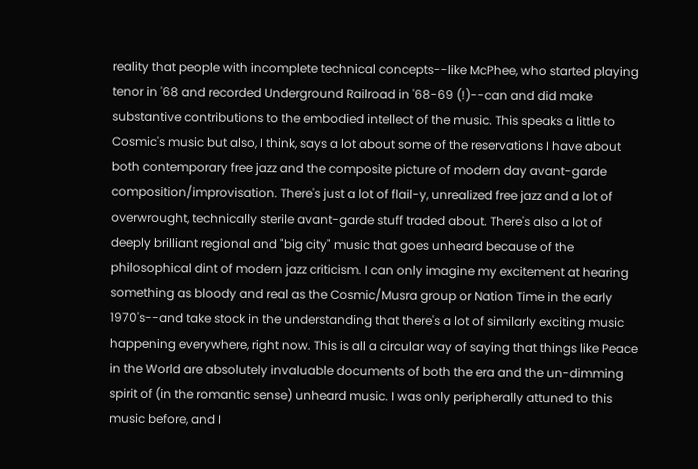reality that people with incomplete technical concepts--like McPhee, who started playing tenor in '68 and recorded Underground Railroad in '68-69 (!)--can and did make substantive contributions to the embodied intellect of the music. This speaks a little to Cosmic's music but also, I think, says a lot about some of the reservations I have about both contemporary free jazz and the composite picture of modern day avant-garde composition/improvisation. There's just a lot of flail-y, unrealized free jazz and a lot of overwrought, technically sterile avant-garde stuff traded about. There's also a lot of deeply brilliant regional and "big city" music that goes unheard because of the philosophical dint of modern jazz criticism. I can only imagine my excitement at hearing something as bloody and real as the Cosmic/Musra group or Nation Time in the early 1970's--and take stock in the understanding that there's a lot of similarly exciting music happening everywhere, right now. This is all a circular way of saying that things like Peace in the World are absolutely invaluable documents of both the era and the un-dimming spirit of (in the romantic sense) unheard music. I was only peripherally attuned to this music before, and I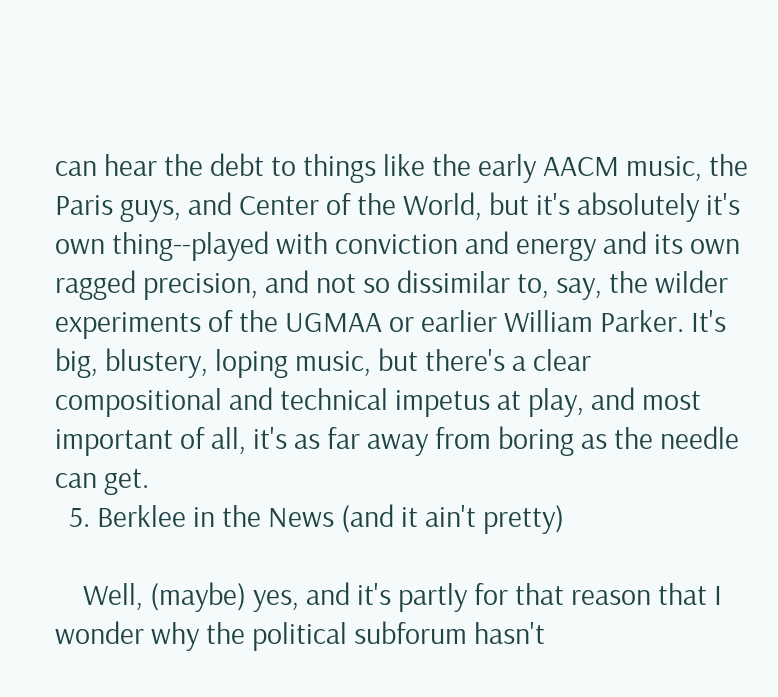can hear the debt to things like the early AACM music, the Paris guys, and Center of the World, but it's absolutely it's own thing--played with conviction and energy and its own ragged precision, and not so dissimilar to, say, the wilder experiments of the UGMAA or earlier William Parker. It's big, blustery, loping music, but there's a clear compositional and technical impetus at play, and most important of all, it's as far away from boring as the needle can get.
  5. Berklee in the News (and it ain't pretty)

    Well, (maybe) yes, and it's partly for that reason that I wonder why the political subforum hasn't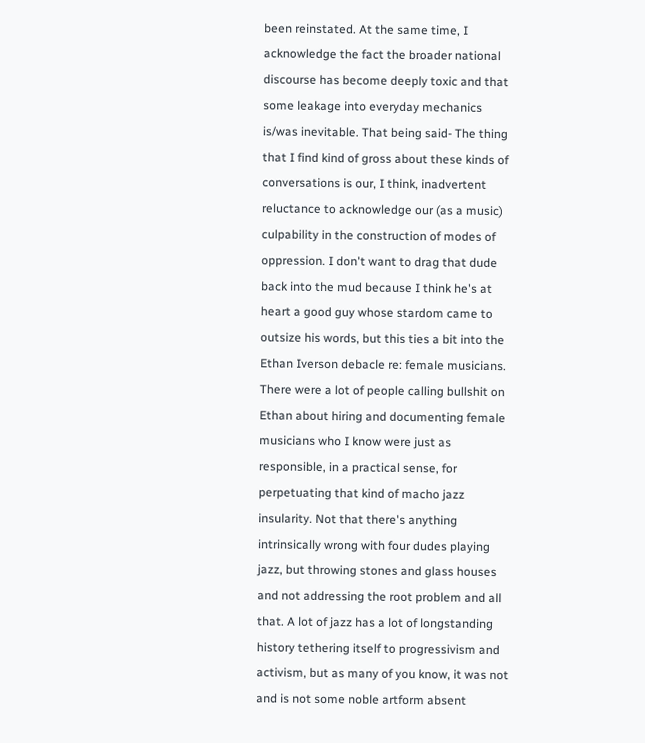been reinstated. At the same time, I acknowledge the fact the broader national discourse has become deeply toxic and that some leakage into everyday mechanics is/was inevitable. That being said- The thing that I find kind of gross about these kinds of conversations is our, I think, inadvertent reluctance to acknowledge our (as a music) culpability in the construction of modes of oppression. I don't want to drag that dude back into the mud because I think he's at heart a good guy whose stardom came to outsize his words, but this ties a bit into the Ethan Iverson debacle re: female musicians. There were a lot of people calling bullshit on Ethan about hiring and documenting female musicians who I know were just as responsible, in a practical sense, for perpetuating that kind of macho jazz insularity. Not that there's anything intrinsically wrong with four dudes playing jazz, but throwing stones and glass houses and not addressing the root problem and all that. A lot of jazz has a lot of longstanding history tethering itself to progressivism and activism, but as many of you know, it was not and is not some noble artform absent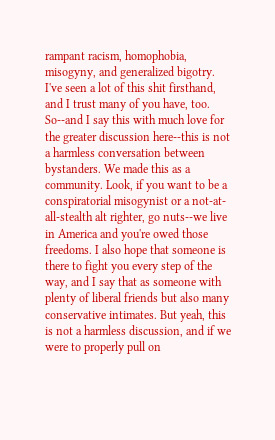rampant racism, homophobia, misogyny, and generalized bigotry. I've seen a lot of this shit firsthand, and I trust many of you have, too. So--and I say this with much love for the greater discussion here--this is not a harmless conversation between bystanders. We made this as a community. Look, if you want to be a conspiratorial misogynist or a not-at-all-stealth alt righter, go nuts--we live in America and you're owed those freedoms. I also hope that someone is there to fight you every step of the way, and I say that as someone with plenty of liberal friends but also many conservative intimates. But yeah, this is not a harmless discussion, and if we were to properly pull on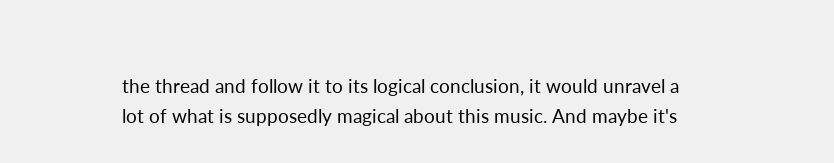the thread and follow it to its logical conclusion, it would unravel a lot of what is supposedly magical about this music. And maybe it's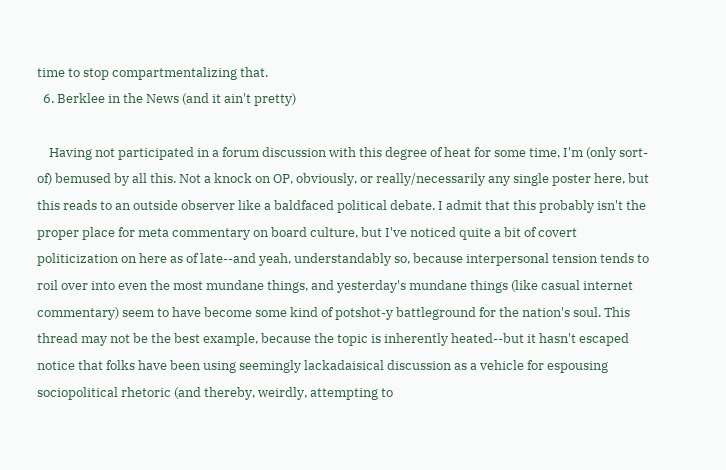time to stop compartmentalizing that.
  6. Berklee in the News (and it ain't pretty)

    Having not participated in a forum discussion with this degree of heat for some time, I'm (only sort-of) bemused by all this. Not a knock on OP, obviously, or really/necessarily any single poster here, but this reads to an outside observer like a baldfaced political debate. I admit that this probably isn't the proper place for meta commentary on board culture, but I've noticed quite a bit of covert politicization on here as of late--and yeah, understandably so, because interpersonal tension tends to roil over into even the most mundane things, and yesterday's mundane things (like casual internet commentary) seem to have become some kind of potshot-y battleground for the nation's soul. This thread may not be the best example, because the topic is inherently heated--but it hasn't escaped notice that folks have been using seemingly lackadaisical discussion as a vehicle for espousing sociopolitical rhetoric (and thereby, weirdly, attempting to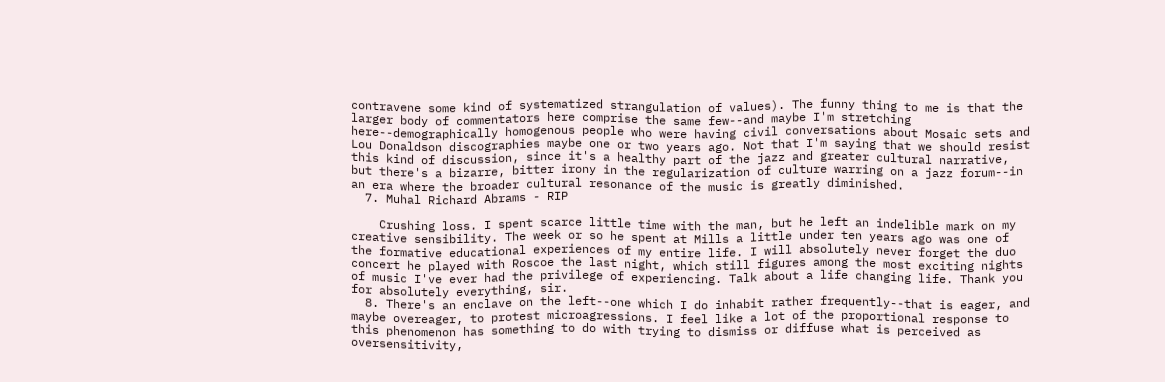contravene some kind of systematized strangulation of values). The funny thing to me is that the larger body of commentators here comprise the same few--and maybe I'm stretching here--demographically homogenous people who were having civil conversations about Mosaic sets and Lou Donaldson discographies maybe one or two years ago. Not that I'm saying that we should resist this kind of discussion, since it's a healthy part of the jazz and greater cultural narrative, but there's a bizarre, bitter irony in the regularization of culture warring on a jazz forum--in an era where the broader cultural resonance of the music is greatly diminished.
  7. Muhal Richard Abrams - RIP

    Crushing loss. I spent scarce little time with the man, but he left an indelible mark on my creative sensibility. The week or so he spent at Mills a little under ten years ago was one of the formative educational experiences of my entire life. I will absolutely never forget the duo concert he played with Roscoe the last night, which still figures among the most exciting nights of music I've ever had the privilege of experiencing. Talk about a life changing life. Thank you for absolutely everything, sir.
  8. There's an enclave on the left--one which I do inhabit rather frequently--that is eager, and maybe overeager, to protest microagressions. I feel like a lot of the proportional response to this phenomenon has something to do with trying to dismiss or diffuse what is perceived as oversensitivity,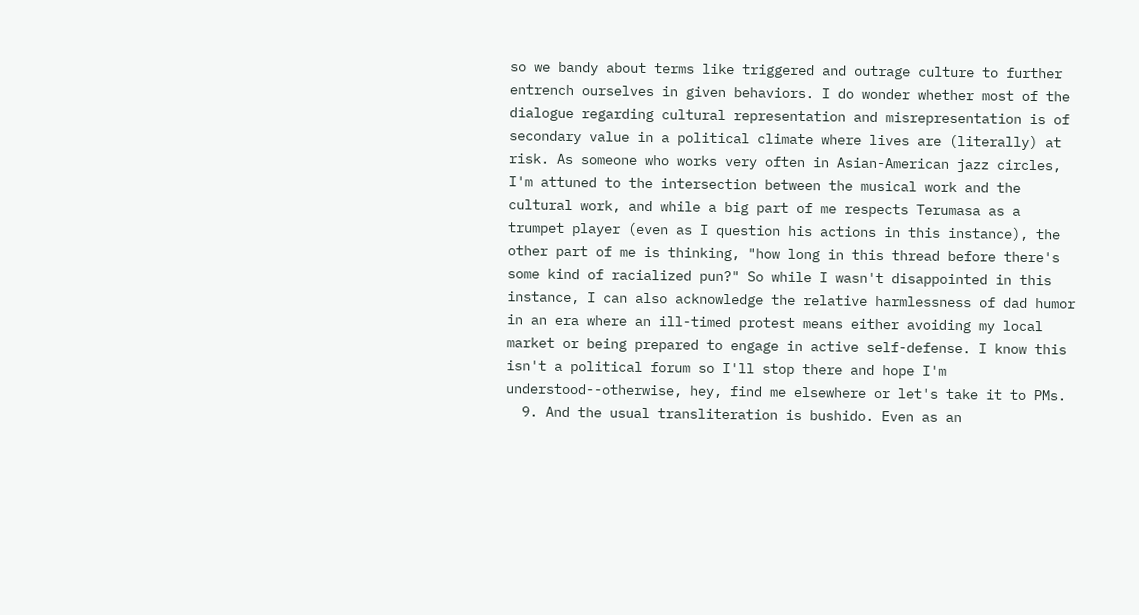so we bandy about terms like triggered and outrage culture to further entrench ourselves in given behaviors. I do wonder whether most of the dialogue regarding cultural representation and misrepresentation is of secondary value in a political climate where lives are (literally) at risk. As someone who works very often in Asian-American jazz circles, I'm attuned to the intersection between the musical work and the cultural work, and while a big part of me respects Terumasa as a trumpet player (even as I question his actions in this instance), the other part of me is thinking, "how long in this thread before there's some kind of racialized pun?" So while I wasn't disappointed in this instance, I can also acknowledge the relative harmlessness of dad humor in an era where an ill-timed protest means either avoiding my local market or being prepared to engage in active self-defense. I know this isn't a political forum so I'll stop there and hope I'm understood--otherwise, hey, find me elsewhere or let's take it to PMs.
  9. And the usual transliteration is bushido. Even as an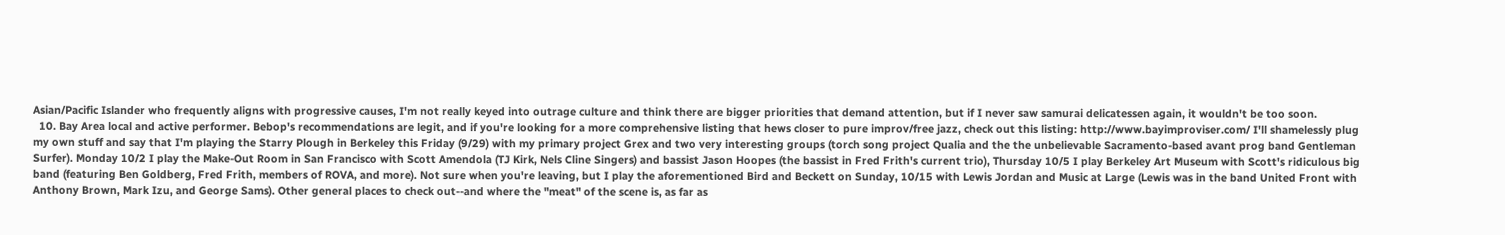Asian/Pacific Islander who frequently aligns with progressive causes, I'm not really keyed into outrage culture and think there are bigger priorities that demand attention, but if I never saw samurai delicatessen again, it wouldn't be too soon.
  10. Bay Area local and active performer. Bebop's recommendations are legit, and if you're looking for a more comprehensive listing that hews closer to pure improv/free jazz, check out this listing: http://www.bayimproviser.com/ I'll shamelessly plug my own stuff and say that I'm playing the Starry Plough in Berkeley this Friday (9/29) with my primary project Grex and two very interesting groups (torch song project Qualia and the the unbelievable Sacramento-based avant prog band Gentleman Surfer). Monday 10/2 I play the Make-Out Room in San Francisco with Scott Amendola (TJ Kirk, Nels Cline Singers) and bassist Jason Hoopes (the bassist in Fred Frith's current trio), Thursday 10/5 I play Berkeley Art Museum with Scott's ridiculous big band (featuring Ben Goldberg, Fred Frith, members of ROVA, and more). Not sure when you're leaving, but I play the aforementioned Bird and Beckett on Sunday, 10/15 with Lewis Jordan and Music at Large (Lewis was in the band United Front with Anthony Brown, Mark Izu, and George Sams). Other general places to check out--and where the "meat" of the scene is, as far as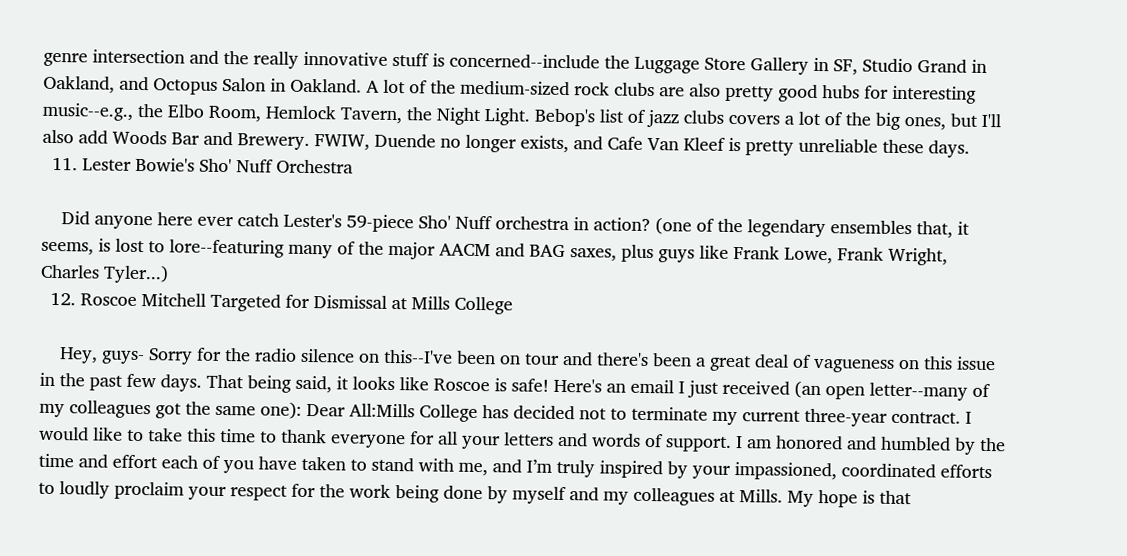genre intersection and the really innovative stuff is concerned--include the Luggage Store Gallery in SF, Studio Grand in Oakland, and Octopus Salon in Oakland. A lot of the medium-sized rock clubs are also pretty good hubs for interesting music--e.g., the Elbo Room, Hemlock Tavern, the Night Light. Bebop's list of jazz clubs covers a lot of the big ones, but I'll also add Woods Bar and Brewery. FWIW, Duende no longer exists, and Cafe Van Kleef is pretty unreliable these days.
  11. Lester Bowie's Sho' Nuff Orchestra

    Did anyone here ever catch Lester's 59-piece Sho' Nuff orchestra in action? (one of the legendary ensembles that, it seems, is lost to lore--featuring many of the major AACM and BAG saxes, plus guys like Frank Lowe, Frank Wright, Charles Tyler...)
  12. Roscoe Mitchell Targeted for Dismissal at Mills College

    Hey, guys- Sorry for the radio silence on this--I've been on tour and there's been a great deal of vagueness on this issue in the past few days. That being said, it looks like Roscoe is safe! Here's an email I just received (an open letter--many of my colleagues got the same one): Dear All:Mills College has decided not to terminate my current three-year contract. I would like to take this time to thank everyone for all your letters and words of support. I am honored and humbled by the time and effort each of you have taken to stand with me, and I’m truly inspired by your impassioned, coordinated efforts to loudly proclaim your respect for the work being done by myself and my colleagues at Mills. My hope is that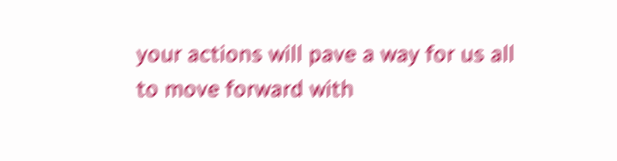your actions will pave a way for us all to move forward with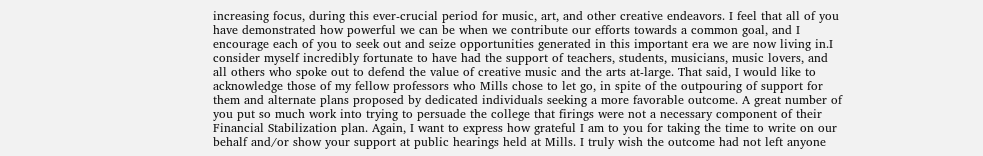increasing focus, during this ever-crucial period for music, art, and other creative endeavors. I feel that all of you have demonstrated how powerful we can be when we contribute our efforts towards a common goal, and I encourage each of you to seek out and seize opportunities generated in this important era we are now living in.I consider myself incredibly fortunate to have had the support of teachers, students, musicians, music lovers, and all others who spoke out to defend the value of creative music and the arts at-large. That said, I would like to acknowledge those of my fellow professors who Mills chose to let go, in spite of the outpouring of support for them and alternate plans proposed by dedicated individuals seeking a more favorable outcome. A great number of you put so much work into trying to persuade the college that firings were not a necessary component of their Financial Stabilization plan. Again, I want to express how grateful I am to you for taking the time to write on our behalf and/or show your support at public hearings held at Mills. I truly wish the outcome had not left anyone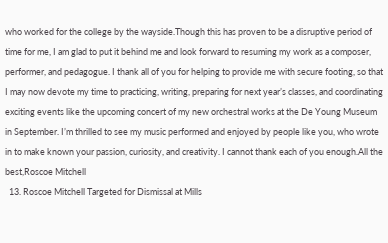who worked for the college by the wayside.Though this has proven to be a disruptive period of time for me, I am glad to put it behind me and look forward to resuming my work as a composer, performer, and pedagogue. I thank all of you for helping to provide me with secure footing, so that I may now devote my time to practicing, writing, preparing for next year’s classes, and coordinating exciting events like the upcoming concert of my new orchestral works at the De Young Museum in September. I’m thrilled to see my music performed and enjoyed by people like you, who wrote in to make known your passion, curiosity, and creativity. I cannot thank each of you enough.All the best,Roscoe Mitchell
  13. Roscoe Mitchell Targeted for Dismissal at Mills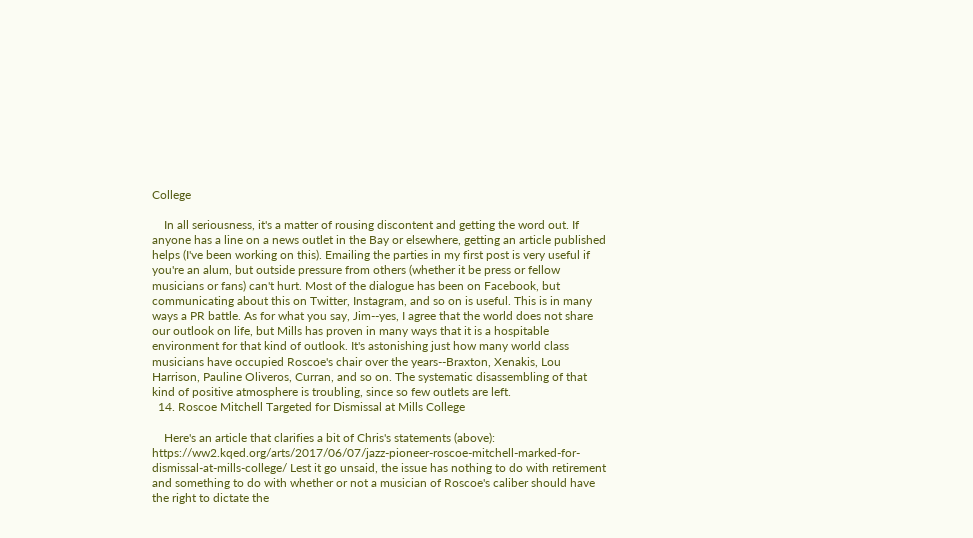College

    In all seriousness, it's a matter of rousing discontent and getting the word out. If anyone has a line on a news outlet in the Bay or elsewhere, getting an article published helps (I've been working on this). Emailing the parties in my first post is very useful if you're an alum, but outside pressure from others (whether it be press or fellow musicians or fans) can't hurt. Most of the dialogue has been on Facebook, but communicating about this on Twitter, Instagram, and so on is useful. This is in many ways a PR battle. As for what you say, Jim--yes, I agree that the world does not share our outlook on life, but Mills has proven in many ways that it is a hospitable environment for that kind of outlook. It's astonishing just how many world class musicians have occupied Roscoe's chair over the years--Braxton, Xenakis, Lou Harrison, Pauline Oliveros, Curran, and so on. The systematic disassembling of that kind of positive atmosphere is troubling, since so few outlets are left.
  14. Roscoe Mitchell Targeted for Dismissal at Mills College

    Here's an article that clarifies a bit of Chris's statements (above): https://ww2.kqed.org/arts/2017/06/07/jazz-pioneer-roscoe-mitchell-marked-for-dismissal-at-mills-college/ Lest it go unsaid, the issue has nothing to do with retirement and something to do with whether or not a musician of Roscoe's caliber should have the right to dictate the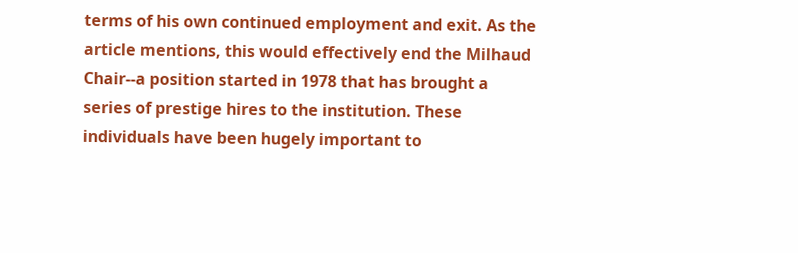terms of his own continued employment and exit. As the article mentions, this would effectively end the Milhaud Chair--a position started in 1978 that has brought a series of prestige hires to the institution. These individuals have been hugely important to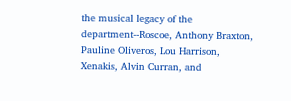the musical legacy of the department--Roscoe, Anthony Braxton, Pauline Oliveros, Lou Harrison, Xenakis, Alvin Curran, and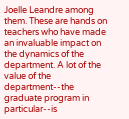Joelle Leandre among them. These are hands on teachers who have made an invaluable impact on the dynamics of the department. A lot of the value of the department--the graduate program in particular--is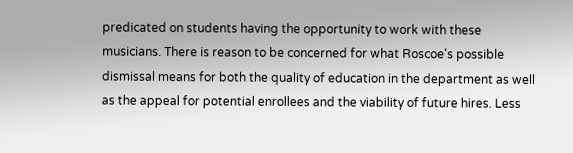predicated on students having the opportunity to work with these musicians. There is reason to be concerned for what Roscoe's possible dismissal means for both the quality of education in the department as well as the appeal for potential enrollees and the viability of future hires. Less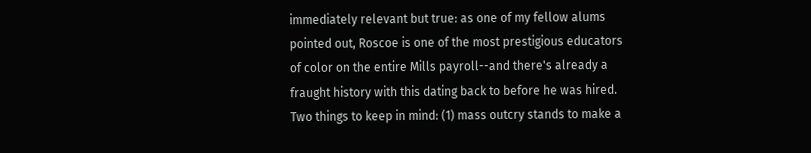immediately relevant but true: as one of my fellow alums pointed out, Roscoe is one of the most prestigious educators of color on the entire Mills payroll--and there's already a fraught history with this dating back to before he was hired. Two things to keep in mind: (1) mass outcry stands to make a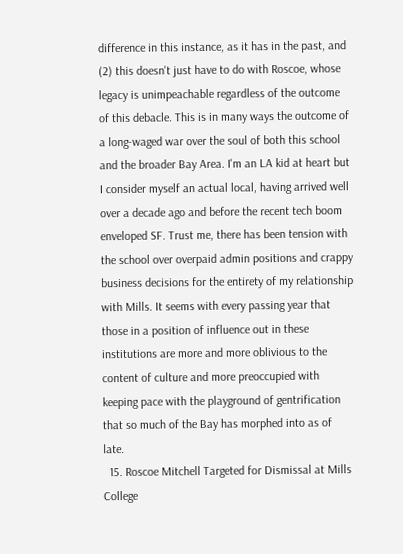difference in this instance, as it has in the past, and (2) this doesn't just have to do with Roscoe, whose legacy is unimpeachable regardless of the outcome of this debacle. This is in many ways the outcome of a long-waged war over the soul of both this school and the broader Bay Area. I'm an LA kid at heart but I consider myself an actual local, having arrived well over a decade ago and before the recent tech boom enveloped SF. Trust me, there has been tension with the school over overpaid admin positions and crappy business decisions for the entirety of my relationship with Mills. It seems with every passing year that those in a position of influence out in these institutions are more and more oblivious to the content of culture and more preoccupied with keeping pace with the playground of gentrification that so much of the Bay has morphed into as of late.
  15. Roscoe Mitchell Targeted for Dismissal at Mills College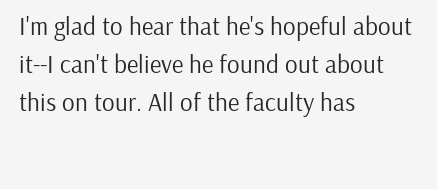I'm glad to hear that he's hopeful about it--I can't believe he found out about this on tour. All of the faculty has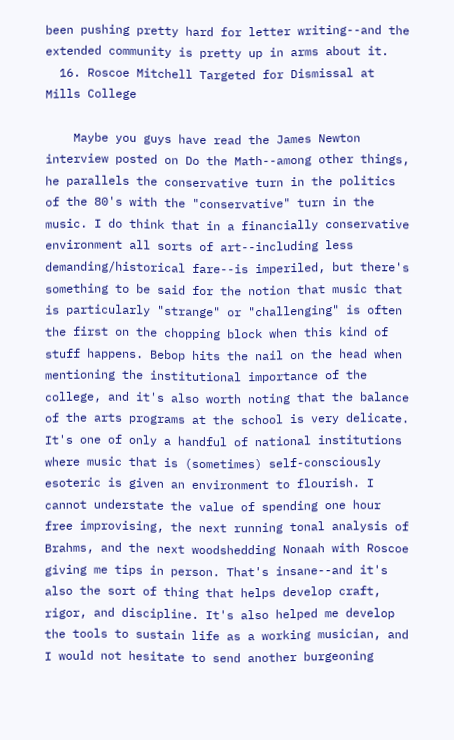been pushing pretty hard for letter writing--and the extended community is pretty up in arms about it.
  16. Roscoe Mitchell Targeted for Dismissal at Mills College

    Maybe you guys have read the James Newton interview posted on Do the Math--among other things, he parallels the conservative turn in the politics of the 80's with the "conservative" turn in the music. I do think that in a financially conservative environment all sorts of art--including less demanding/historical fare--is imperiled, but there's something to be said for the notion that music that is particularly "strange" or "challenging" is often the first on the chopping block when this kind of stuff happens. Bebop hits the nail on the head when mentioning the institutional importance of the college, and it's also worth noting that the balance of the arts programs at the school is very delicate. It's one of only a handful of national institutions where music that is (sometimes) self-consciously esoteric is given an environment to flourish. I cannot understate the value of spending one hour free improvising, the next running tonal analysis of Brahms, and the next woodshedding Nonaah with Roscoe giving me tips in person. That's insane--and it's also the sort of thing that helps develop craft, rigor, and discipline. It's also helped me develop the tools to sustain life as a working musician, and I would not hesitate to send another burgeoning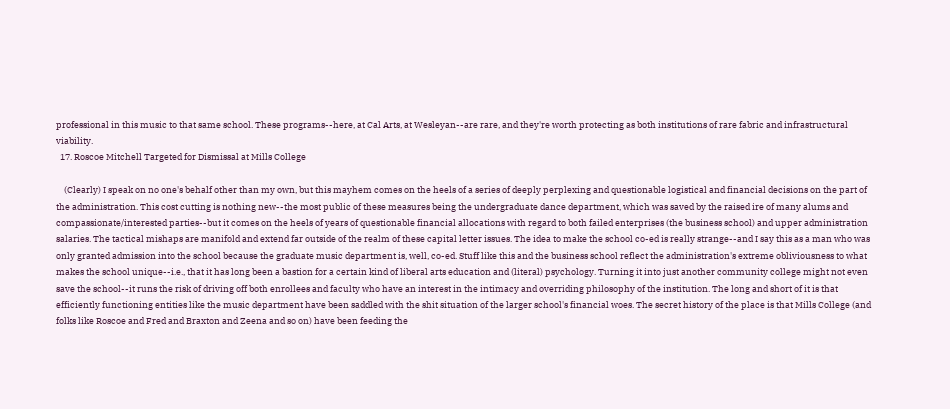professional in this music to that same school. These programs--here, at Cal Arts, at Wesleyan--are rare, and they're worth protecting as both institutions of rare fabric and infrastructural viability.
  17. Roscoe Mitchell Targeted for Dismissal at Mills College

    (Clearly) I speak on no one's behalf other than my own, but this mayhem comes on the heels of a series of deeply perplexing and questionable logistical and financial decisions on the part of the administration. This cost cutting is nothing new--the most public of these measures being the undergraduate dance department, which was saved by the raised ire of many alums and compassionate/interested parties--but it comes on the heels of years of questionable financial allocations with regard to both failed enterprises (the business school) and upper administration salaries. The tactical mishaps are manifold and extend far outside of the realm of these capital letter issues. The idea to make the school co-ed is really strange--and I say this as a man who was only granted admission into the school because the graduate music department is, well, co-ed. Stuff like this and the business school reflect the administration's extreme obliviousness to what makes the school unique--i.e., that it has long been a bastion for a certain kind of liberal arts education and (literal) psychology. Turning it into just another community college might not even save the school--it runs the risk of driving off both enrollees and faculty who have an interest in the intimacy and overriding philosophy of the institution. The long and short of it is that efficiently functioning entities like the music department have been saddled with the shit situation of the larger school's financial woes. The secret history of the place is that Mills College (and folks like Roscoe and Fred and Braxton and Zeena and so on) have been feeding the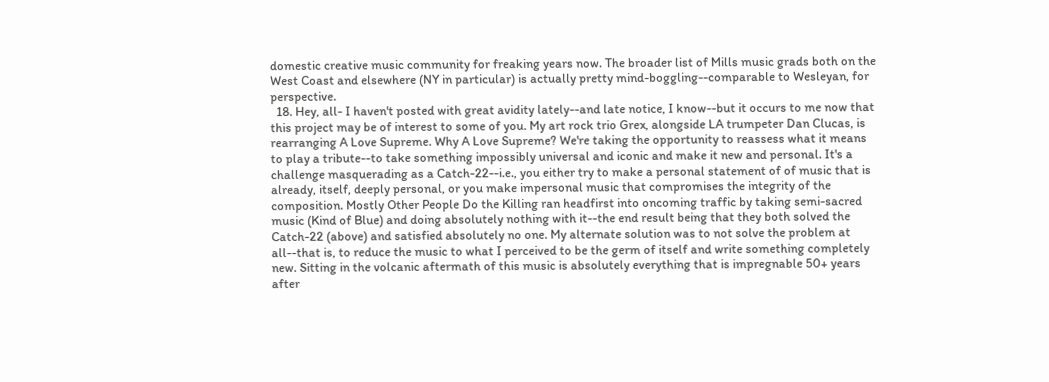domestic creative music community for freaking years now. The broader list of Mills music grads both on the West Coast and elsewhere (NY in particular) is actually pretty mind-boggling--comparable to Wesleyan, for perspective.
  18. Hey, all- I haven't posted with great avidity lately--and late notice, I know--but it occurs to me now that this project may be of interest to some of you. My art rock trio Grex, alongside LA trumpeter Dan Clucas, is rearranging A Love Supreme. Why A Love Supreme? We're taking the opportunity to reassess what it means to play a tribute--to take something impossibly universal and iconic and make it new and personal. It's a challenge masquerading as a Catch-22--i.e., you either try to make a personal statement of of music that is already, itself, deeply personal, or you make impersonal music that compromises the integrity of the composition. Mostly Other People Do the Killing ran headfirst into oncoming traffic by taking semi-sacred music (Kind of Blue) and doing absolutely nothing with it--the end result being that they both solved the Catch-22 (above) and satisfied absolutely no one. My alternate solution was to not solve the problem at all--that is, to reduce the music to what I perceived to be the germ of itself and write something completely new. Sitting in the volcanic aftermath of this music is absolutely everything that is impregnable 50+ years after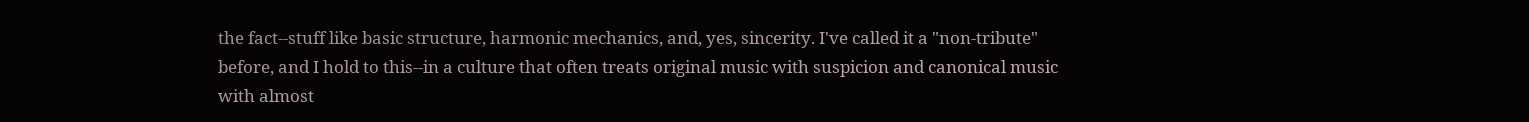the fact--stuff like basic structure, harmonic mechanics, and, yes, sincerity. I've called it a "non-tribute" before, and I hold to this--in a culture that often treats original music with suspicion and canonical music with almost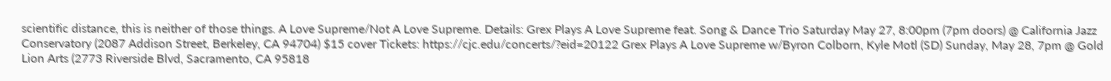scientific distance, this is neither of those things. A Love Supreme/Not A Love Supreme. Details: Grex Plays A Love Supreme feat. Song & Dance Trio Saturday May 27, 8:00pm (7pm doors) @ California Jazz Conservatory (2087 Addison Street, Berkeley, CA 94704) $15 cover Tickets: https://cjc.edu/concerts/?eid=20122 Grex Plays A Love Supreme w/Byron Colborn, Kyle Motl (SD) Sunday, May 28, 7pm @ Gold Lion Arts (2773 Riverside Blvd, Sacramento, CA 95818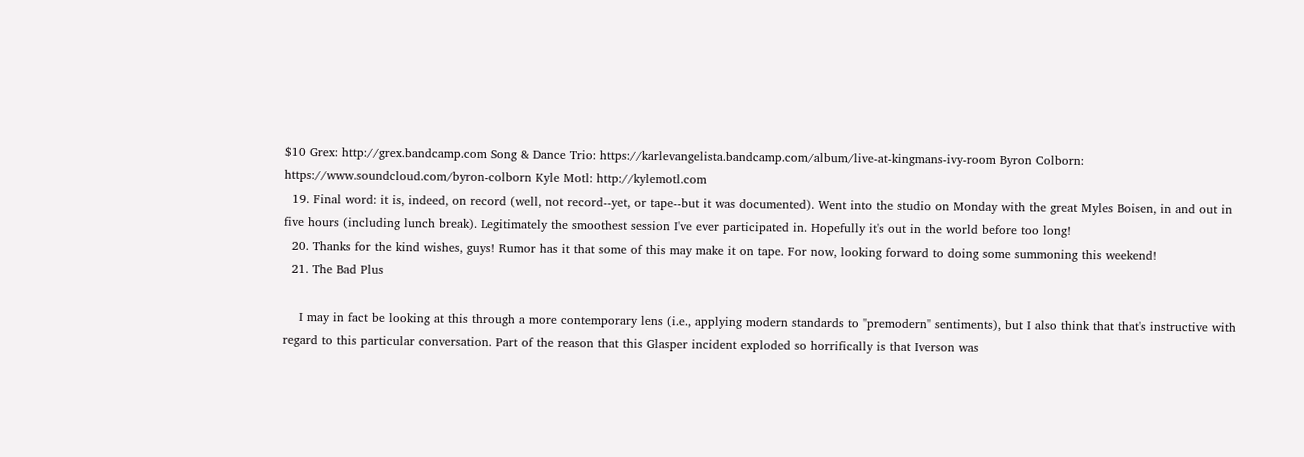$10 Grex: http://grex.bandcamp.com Song & Dance Trio: https://karlevangelista.bandcamp.com/album/live-at-kingmans-ivy-room Byron Colborn: https://www.soundcloud.com/byron-colborn Kyle Motl: http://kylemotl.com
  19. Final word: it is, indeed, on record (well, not record--yet, or tape--but it was documented). Went into the studio on Monday with the great Myles Boisen, in and out in five hours (including lunch break). Legitimately the smoothest session I've ever participated in. Hopefully it's out in the world before too long!
  20. Thanks for the kind wishes, guys! Rumor has it that some of this may make it on tape. For now, looking forward to doing some summoning this weekend!
  21. The Bad Plus

    I may in fact be looking at this through a more contemporary lens (i.e., applying modern standards to "premodern" sentiments), but I also think that that's instructive with regard to this particular conversation. Part of the reason that this Glasper incident exploded so horrifically is that Iverson was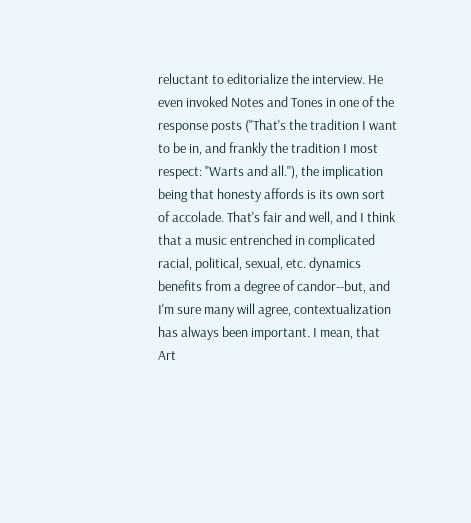reluctant to editorialize the interview. He even invoked Notes and Tones in one of the response posts ("That's the tradition I want to be in, and frankly the tradition I most respect: "Warts and all."), the implication being that honesty affords is its own sort of accolade. That's fair and well, and I think that a music entrenched in complicated racial, political, sexual, etc. dynamics benefits from a degree of candor--but, and I'm sure many will agree, contextualization has always been important. I mean, that Art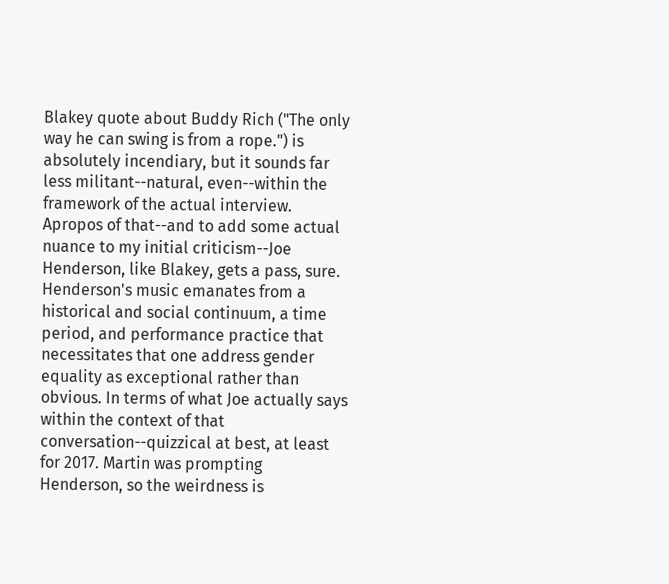Blakey quote about Buddy Rich ("The only way he can swing is from a rope.") is absolutely incendiary, but it sounds far less militant--natural, even--within the framework of the actual interview. Apropos of that--and to add some actual nuance to my initial criticism--Joe Henderson, like Blakey, gets a pass, sure. Henderson's music emanates from a historical and social continuum, a time period, and performance practice that necessitates that one address gender equality as exceptional rather than obvious. In terms of what Joe actually says within the context of that conversation--quizzical at best, at least for 2017. Martin was prompting Henderson, so the weirdness is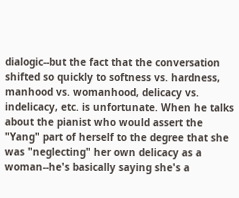dialogic--but the fact that the conversation shifted so quickly to softness vs. hardness, manhood vs. womanhood, delicacy vs. indelicacy, etc. is unfortunate. When he talks about the pianist who would assert the "Yang" part of herself to the degree that she was "neglecting" her own delicacy as a woman--he's basically saying she's a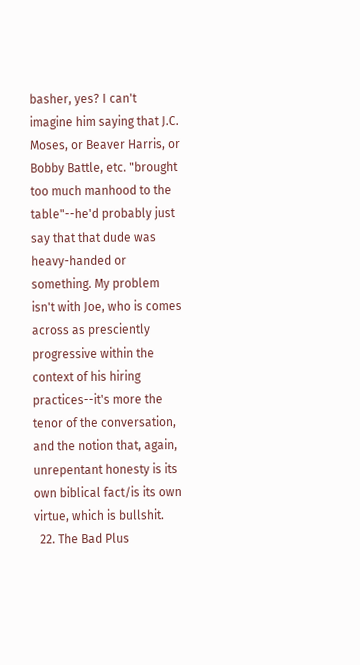basher, yes? I can't imagine him saying that J.C. Moses, or Beaver Harris, or Bobby Battle, etc. "brought too much manhood to the table"--he'd probably just say that that dude was heavy-handed or something. My problem isn't with Joe, who is comes across as presciently progressive within the context of his hiring practices--it's more the tenor of the conversation, and the notion that, again, unrepentant honesty is its own biblical fact/is its own virtue, which is bullshit.
  22. The Bad Plus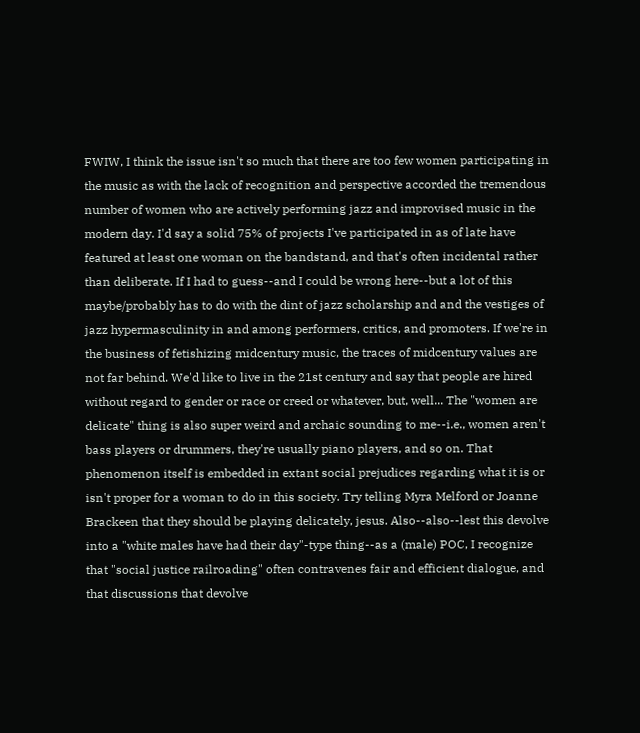FWIW, I think the issue isn't so much that there are too few women participating in the music as with the lack of recognition and perspective accorded the tremendous number of women who are actively performing jazz and improvised music in the modern day. I'd say a solid 75% of projects I've participated in as of late have featured at least one woman on the bandstand, and that's often incidental rather than deliberate. If I had to guess--and I could be wrong here--but a lot of this maybe/probably has to do with the dint of jazz scholarship and and the vestiges of jazz hypermasculinity in and among performers, critics, and promoters. If we're in the business of fetishizing midcentury music, the traces of midcentury values are not far behind. We'd like to live in the 21st century and say that people are hired without regard to gender or race or creed or whatever, but, well... The "women are delicate" thing is also super weird and archaic sounding to me--i.e., women aren't bass players or drummers, they're usually piano players, and so on. That phenomenon itself is embedded in extant social prejudices regarding what it is or isn't proper for a woman to do in this society. Try telling Myra Melford or Joanne Brackeen that they should be playing delicately, jesus. Also--also--lest this devolve into a "white males have had their day"-type thing--as a (male) POC, I recognize that "social justice railroading" often contravenes fair and efficient dialogue, and that discussions that devolve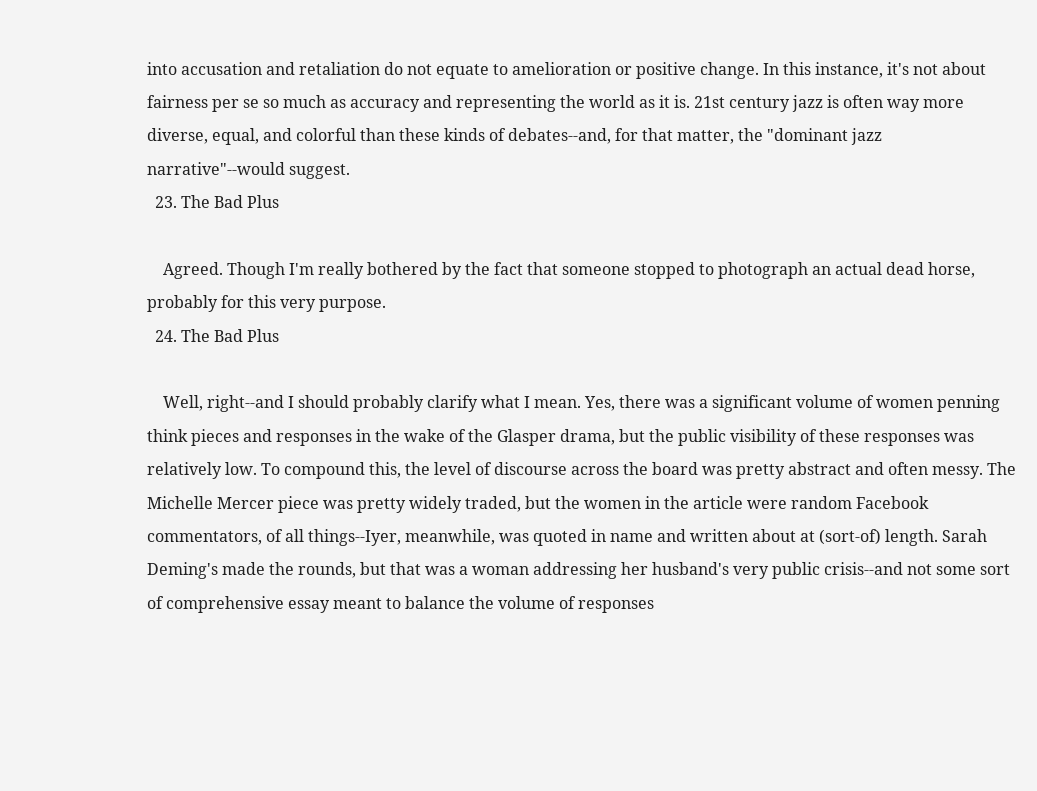into accusation and retaliation do not equate to amelioration or positive change. In this instance, it's not about fairness per se so much as accuracy and representing the world as it is. 21st century jazz is often way more diverse, equal, and colorful than these kinds of debates--and, for that matter, the "dominant jazz narrative"--would suggest.
  23. The Bad Plus

    Agreed. Though I'm really bothered by the fact that someone stopped to photograph an actual dead horse, probably for this very purpose.
  24. The Bad Plus

    Well, right--and I should probably clarify what I mean. Yes, there was a significant volume of women penning think pieces and responses in the wake of the Glasper drama, but the public visibility of these responses was relatively low. To compound this, the level of discourse across the board was pretty abstract and often messy. The Michelle Mercer piece was pretty widely traded, but the women in the article were random Facebook commentators, of all things--Iyer, meanwhile, was quoted in name and written about at (sort-of) length. Sarah Deming's made the rounds, but that was a woman addressing her husband's very public crisis--and not some sort of comprehensive essay meant to balance the volume of responses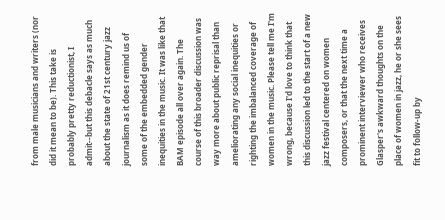from male musicians and writers (nor did it mean to be). This take is probably pretty reductionist, I admit--but this debacle says as much about the state of 21st century jazz journalism as it does remind us of some of the embedded gender inequities in the music. It was like that BAM episode all over again. The course of this broader discussion was way more about public reprisal than ameliorating any social inequities or righting the imbalanced coverage of women in the music. Please tell me I'm wrong, because I'd love to think that this discussion led to the start of a new jazz festival centered on women composers, or that the next time a prominent interviewer who receives Glasper's awkward thoughts on the place of women in jazz, he or she sees fit to follow-up by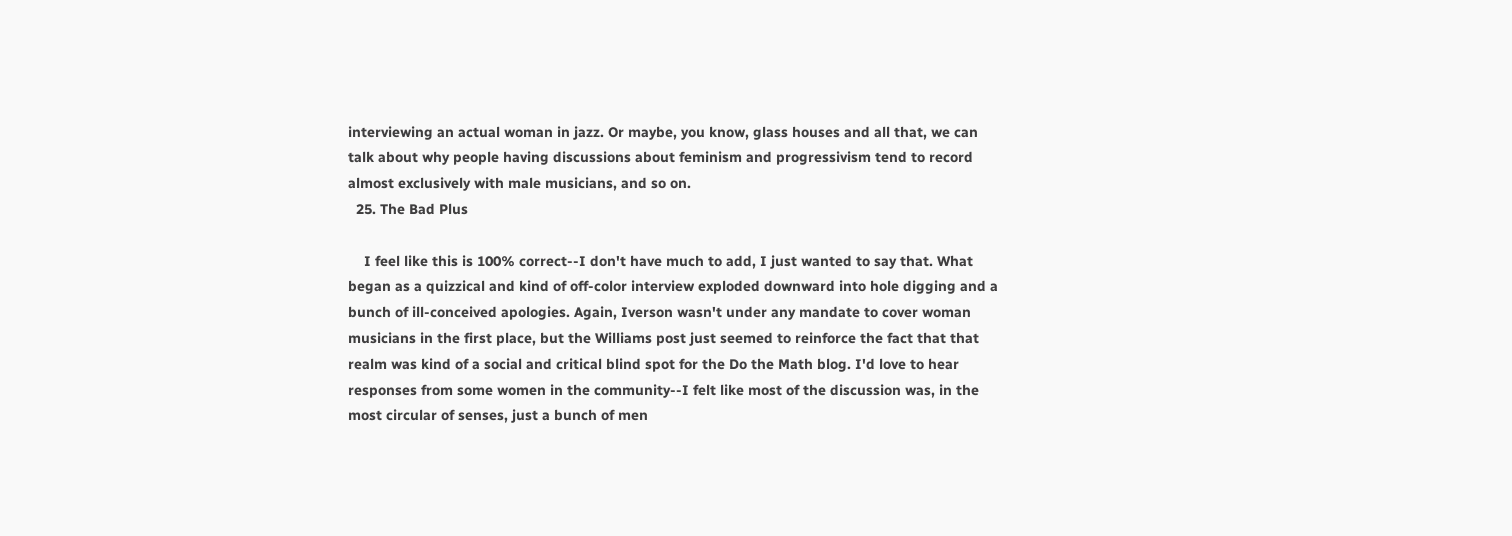interviewing an actual woman in jazz. Or maybe, you know, glass houses and all that, we can talk about why people having discussions about feminism and progressivism tend to record almost exclusively with male musicians, and so on.
  25. The Bad Plus

    I feel like this is 100% correct--I don't have much to add, I just wanted to say that. What began as a quizzical and kind of off-color interview exploded downward into hole digging and a bunch of ill-conceived apologies. Again, Iverson wasn't under any mandate to cover woman musicians in the first place, but the Williams post just seemed to reinforce the fact that that realm was kind of a social and critical blind spot for the Do the Math blog. I'd love to hear responses from some women in the community--I felt like most of the discussion was, in the most circular of senses, just a bunch of men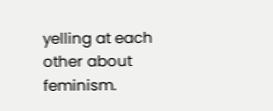yelling at each other about feminism.